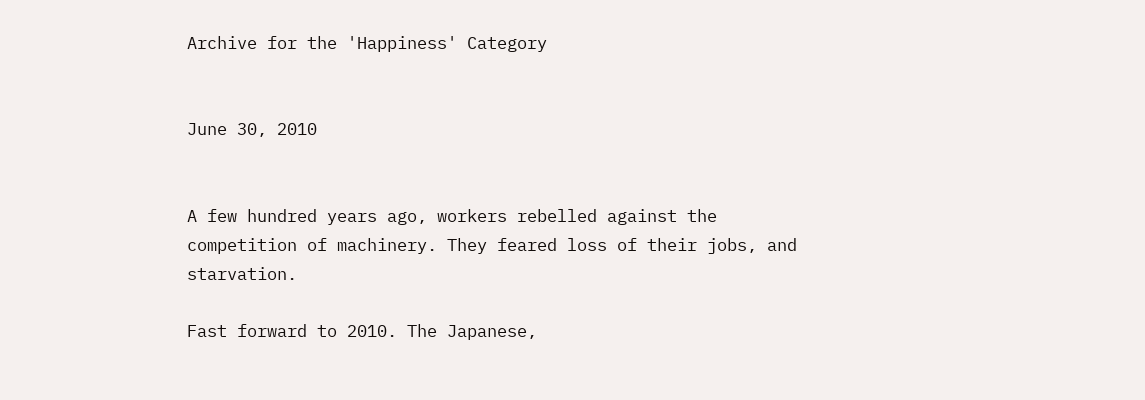Archive for the 'Happiness' Category


June 30, 2010


A few hundred years ago, workers rebelled against the competition of machinery. They feared loss of their jobs, and starvation.

Fast forward to 2010. The Japanese,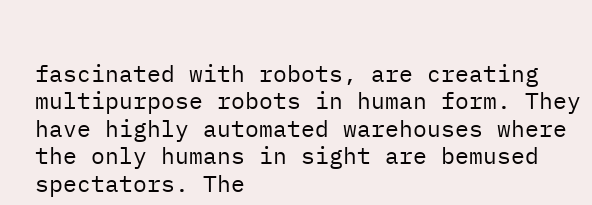fascinated with robots, are creating multipurpose robots in human form. They have highly automated warehouses where the only humans in sight are bemused spectators. The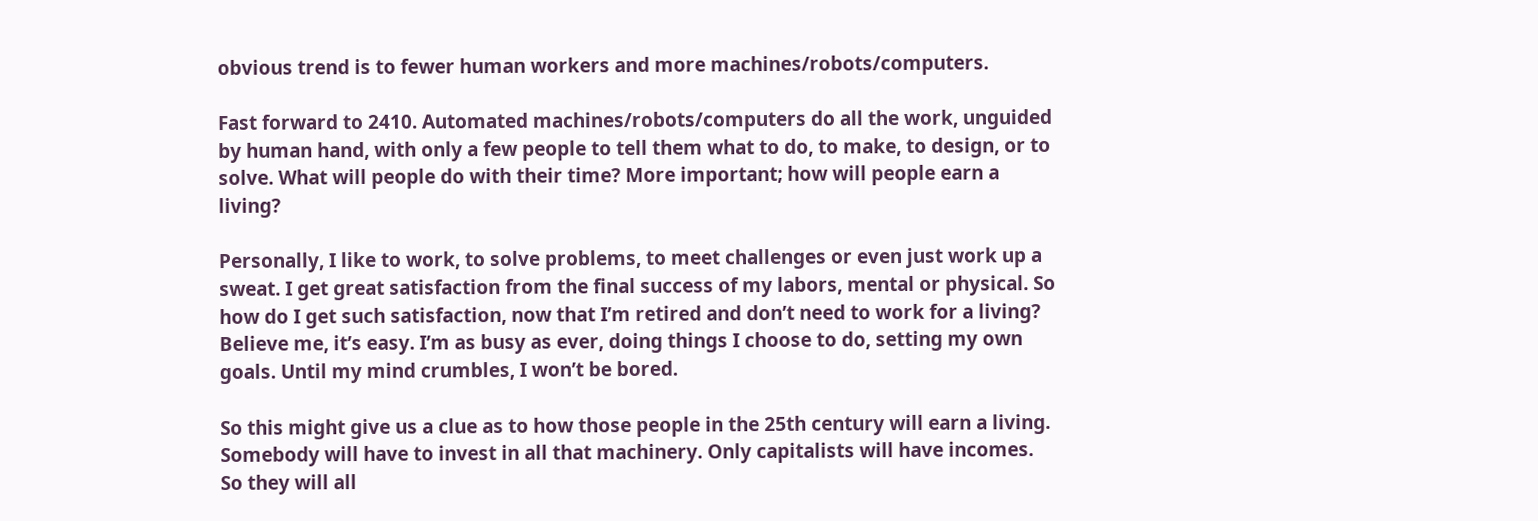obvious trend is to fewer human workers and more machines/robots/computers.

Fast forward to 2410. Automated machines/robots/computers do all the work, unguided by human hand, with only a few people to tell them what to do, to make, to design, or to solve. What will people do with their time? More important; how will people earn a living?

Personally, I like to work, to solve problems, to meet challenges or even just work up a sweat. I get great satisfaction from the final success of my labors, mental or physical. So how do I get such satisfaction, now that I’m retired and don’t need to work for a living? Believe me, it’s easy. I’m as busy as ever, doing things I choose to do, setting my own goals. Until my mind crumbles, I won’t be bored.

So this might give us a clue as to how those people in the 25th century will earn a living. Somebody will have to invest in all that machinery. Only capitalists will have incomes. So they will all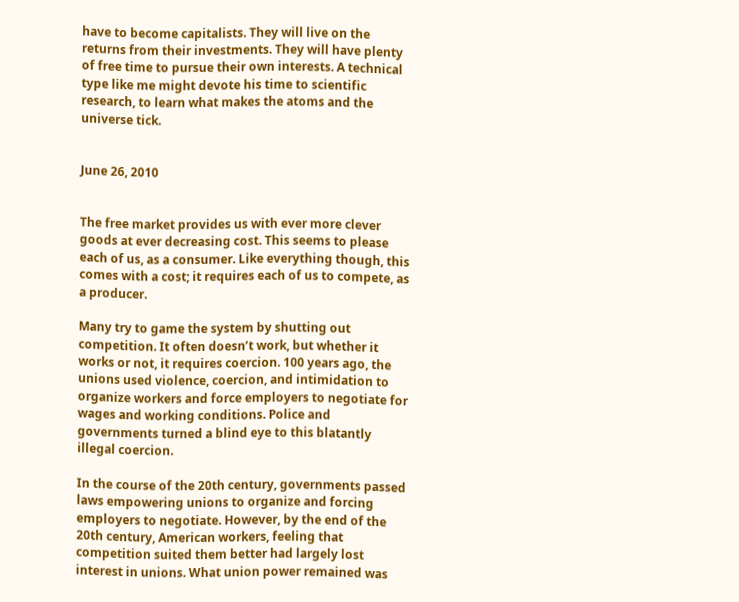have to become capitalists. They will live on the returns from their investments. They will have plenty of free time to pursue their own interests. A technical type like me might devote his time to scientific research, to learn what makes the atoms and the universe tick.


June 26, 2010


The free market provides us with ever more clever goods at ever decreasing cost. This seems to please each of us, as a consumer. Like everything though, this comes with a cost; it requires each of us to compete, as a producer.

Many try to game the system by shutting out competition. It often doesn’t work, but whether it works or not, it requires coercion. 100 years ago, the unions used violence, coercion, and intimidation to organize workers and force employers to negotiate for wages and working conditions. Police and governments turned a blind eye to this blatantly illegal coercion.

In the course of the 20th century, governments passed laws empowering unions to organize and forcing employers to negotiate. However, by the end of the 20th century, American workers, feeling that competition suited them better had largely lost interest in unions. What union power remained was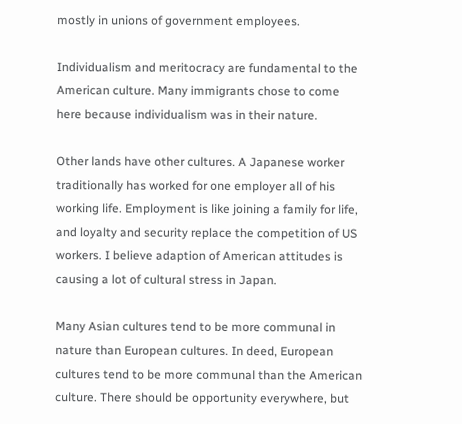mostly in unions of government employees.

Individualism and meritocracy are fundamental to the American culture. Many immigrants chose to come here because individualism was in their nature.

Other lands have other cultures. A Japanese worker traditionally has worked for one employer all of his working life. Employment is like joining a family for life, and loyalty and security replace the competition of US workers. I believe adaption of American attitudes is causing a lot of cultural stress in Japan.

Many Asian cultures tend to be more communal in nature than European cultures. In deed, European cultures tend to be more communal than the American culture. There should be opportunity everywhere, but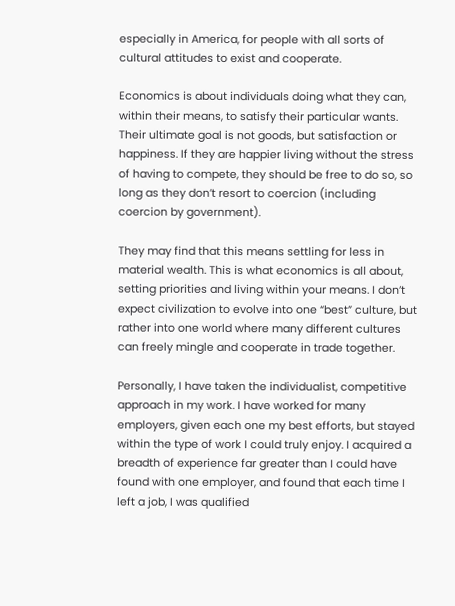especially in America, for people with all sorts of cultural attitudes to exist and cooperate.

Economics is about individuals doing what they can, within their means, to satisfy their particular wants. Their ultimate goal is not goods, but satisfaction or happiness. If they are happier living without the stress of having to compete, they should be free to do so, so long as they don’t resort to coercion (including coercion by government).

They may find that this means settling for less in material wealth. This is what economics is all about, setting priorities and living within your means. I don’t expect civilization to evolve into one “best” culture, but rather into one world where many different cultures can freely mingle and cooperate in trade together.

Personally, I have taken the individualist, competitive approach in my work. I have worked for many employers, given each one my best efforts, but stayed within the type of work I could truly enjoy. I acquired a breadth of experience far greater than I could have found with one employer, and found that each time I left a job, I was qualified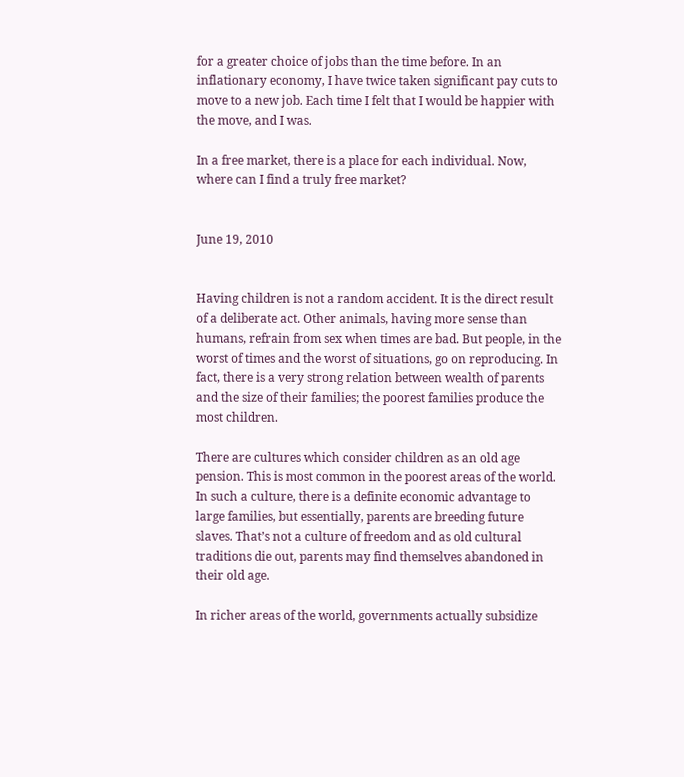for a greater choice of jobs than the time before. In an inflationary economy, I have twice taken significant pay cuts to move to a new job. Each time I felt that I would be happier with the move, and I was.

In a free market, there is a place for each individual. Now, where can I find a truly free market?


June 19, 2010


Having children is not a random accident. It is the direct result of a deliberate act. Other animals, having more sense than humans, refrain from sex when times are bad. But people, in the worst of times and the worst of situations, go on reproducing. In fact, there is a very strong relation between wealth of parents and the size of their families; the poorest families produce the most children.

There are cultures which consider children as an old age pension. This is most common in the poorest areas of the world. In such a culture, there is a definite economic advantage to large families, but essentially, parents are breeding future slaves. That’s not a culture of freedom and as old cultural traditions die out, parents may find themselves abandoned in their old age.

In richer areas of the world, governments actually subsidize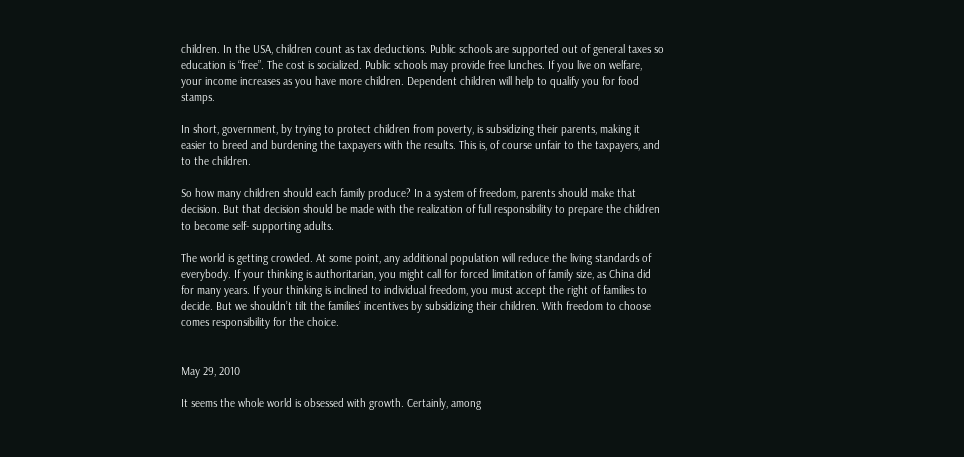children. In the USA, children count as tax deductions. Public schools are supported out of general taxes so education is “free”. The cost is socialized. Public schools may provide free lunches. If you live on welfare, your income increases as you have more children. Dependent children will help to qualify you for food stamps.

In short, government, by trying to protect children from poverty, is subsidizing their parents, making it easier to breed and burdening the taxpayers with the results. This is, of course unfair to the taxpayers, and to the children.

So how many children should each family produce? In a system of freedom, parents should make that decision. But that decision should be made with the realization of full responsibility to prepare the children to become self- supporting adults.

The world is getting crowded. At some point, any additional population will reduce the living standards of everybody. If your thinking is authoritarian, you might call for forced limitation of family size, as China did for many years. If your thinking is inclined to individual freedom, you must accept the right of families to decide. But we shouldn’t tilt the families’ incentives by subsidizing their children. With freedom to choose comes responsibility for the choice.


May 29, 2010

It seems the whole world is obsessed with growth. Certainly, among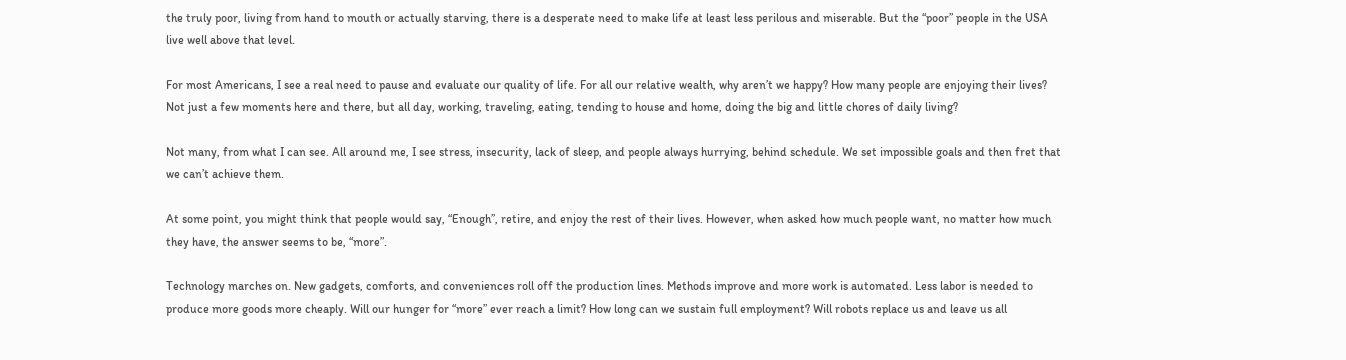the truly poor, living from hand to mouth or actually starving, there is a desperate need to make life at least less perilous and miserable. But the “poor” people in the USA live well above that level.

For most Americans, I see a real need to pause and evaluate our quality of life. For all our relative wealth, why aren’t we happy? How many people are enjoying their lives? Not just a few moments here and there, but all day, working, traveling, eating, tending to house and home, doing the big and little chores of daily living?

Not many, from what I can see. All around me, I see stress, insecurity, lack of sleep, and people always hurrying, behind schedule. We set impossible goals and then fret that we can’t achieve them.

At some point, you might think that people would say, “Enough”, retire, and enjoy the rest of their lives. However, when asked how much people want, no matter how much they have, the answer seems to be, “more”.

Technology marches on. New gadgets, comforts, and conveniences roll off the production lines. Methods improve and more work is automated. Less labor is needed to produce more goods more cheaply. Will our hunger for “more” ever reach a limit? How long can we sustain full employment? Will robots replace us and leave us all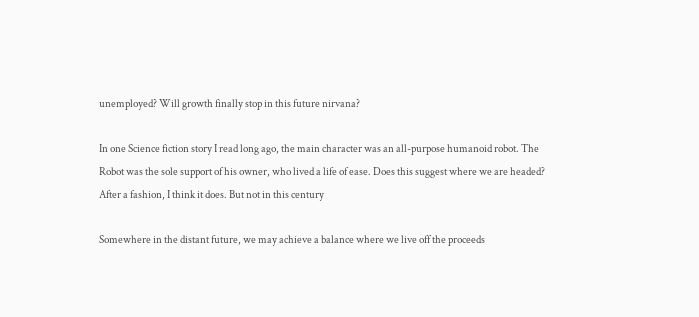unemployed? Will growth finally stop in this future nirvana?

In one Science fiction story I read long ago, the main character was an all-purpose humanoid robot. The Robot was the sole support of his owner, who lived a life of ease. Does this suggest where we are headed? After a fashion, I think it does. But not in this century

Somewhere in the distant future, we may achieve a balance where we live off the proceeds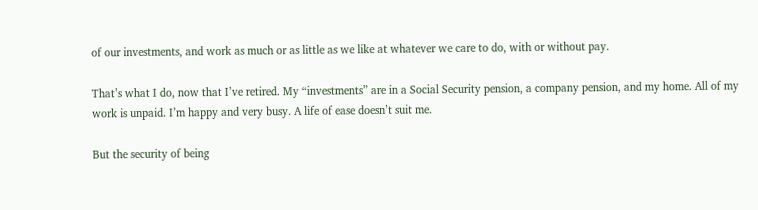of our investments, and work as much or as little as we like at whatever we care to do, with or without pay.

That’s what I do, now that I’ve retired. My “investments” are in a Social Security pension, a company pension, and my home. All of my work is unpaid. I’m happy and very busy. A life of ease doesn’t suit me.

But the security of being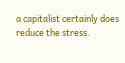a capitalist certainly does reduce the stress.